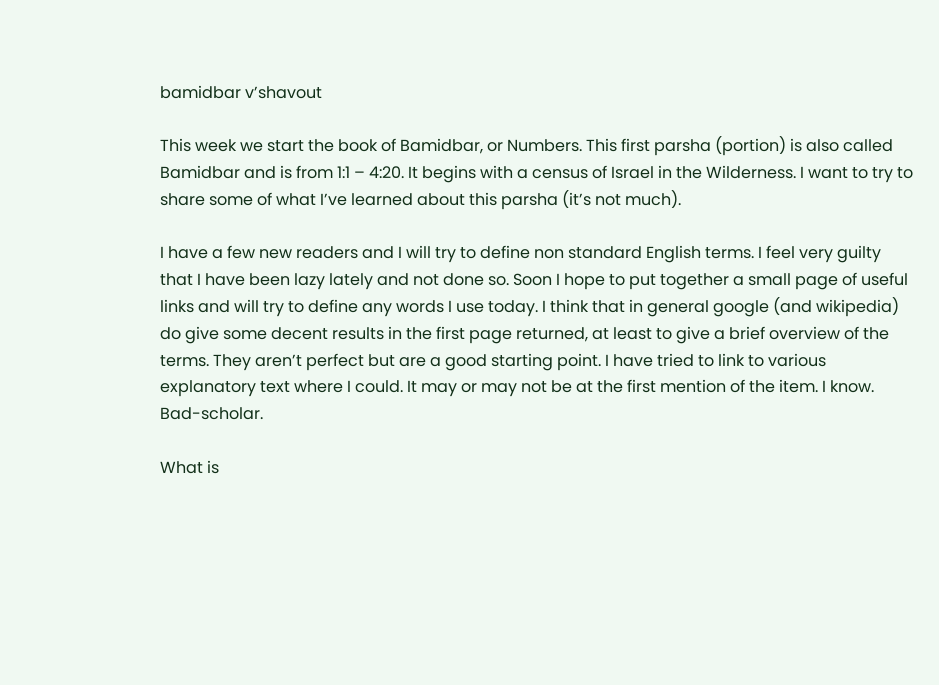bamidbar v’shavout

This week we start the book of Bamidbar, or Numbers. This first parsha (portion) is also called Bamidbar and is from 1:1 – 4:20. It begins with a census of Israel in the Wilderness. I want to try to share some of what I’ve learned about this parsha (it’s not much).

I have a few new readers and I will try to define non standard English terms. I feel very guilty that I have been lazy lately and not done so. Soon I hope to put together a small page of useful links and will try to define any words I use today. I think that in general google (and wikipedia) do give some decent results in the first page returned, at least to give a brief overview of the terms. They aren’t perfect but are a good starting point. I have tried to link to various explanatory text where I could. It may or may not be at the first mention of the item. I know. Bad-scholar.

What is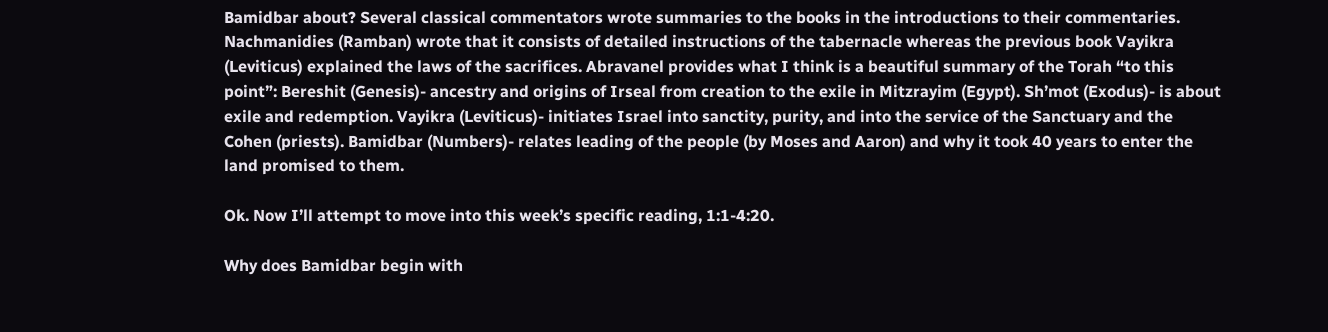Bamidbar about? Several classical commentators wrote summaries to the books in the introductions to their commentaries. Nachmanidies (Ramban) wrote that it consists of detailed instructions of the tabernacle whereas the previous book Vayikra (Leviticus) explained the laws of the sacrifices. Abravanel provides what I think is a beautiful summary of the Torah “to this point”: Bereshit (Genesis)- ancestry and origins of Irseal from creation to the exile in Mitzrayim (Egypt). Sh’mot (Exodus)- is about exile and redemption. Vayikra (Leviticus)- initiates Israel into sanctity, purity, and into the service of the Sanctuary and the Cohen (priests). Bamidbar (Numbers)- relates leading of the people (by Moses and Aaron) and why it took 40 years to enter the land promised to them.

Ok. Now I’ll attempt to move into this week’s specific reading, 1:1-4:20.

Why does Bamidbar begin with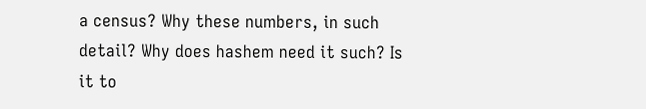a census? Why these numbers, in such detail? Why does hashem need it such? Is it to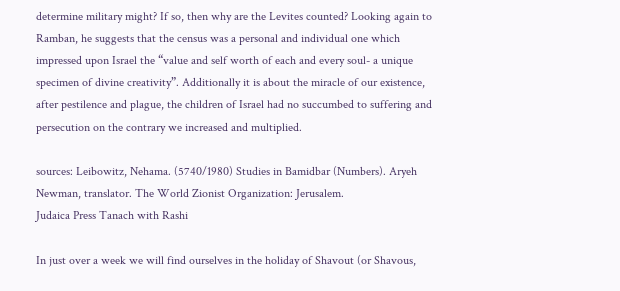determine military might? If so, then why are the Levites counted? Looking again to Ramban, he suggests that the census was a personal and individual one which impressed upon Israel the “value and self worth of each and every soul- a unique specimen of divine creativity”. Additionally it is about the miracle of our existence, after pestilence and plague, the children of Israel had no succumbed to suffering and persecution on the contrary we increased and multiplied.

sources: Leibowitz, Nehama. (5740/1980) Studies in Bamidbar (Numbers). Aryeh Newman, translator. The World Zionist Organization: Jerusalem.
Judaica Press Tanach with Rashi

In just over a week we will find ourselves in the holiday of Shavout (or Shavous,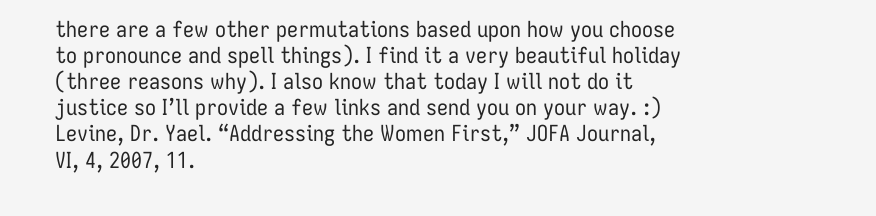there are a few other permutations based upon how you choose to pronounce and spell things). I find it a very beautiful holiday (three reasons why). I also know that today I will not do it justice so I’ll provide a few links and send you on your way. :)
Levine, Dr. Yael. “Addressing the Women First,” JOFA Journal, VI, 4, 2007, 11.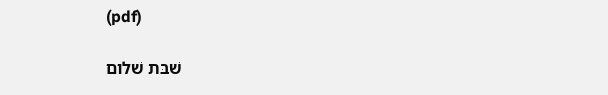(pdf)

שׁבּת שׁלום